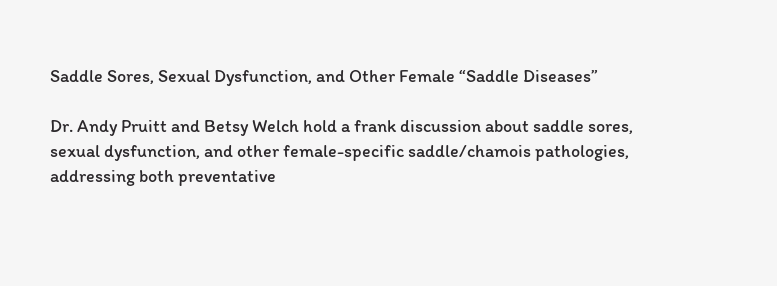Saddle Sores, Sexual Dysfunction, and Other Female “Saddle Diseases”

Dr. Andy Pruitt and Betsy Welch hold a frank discussion about saddle sores, sexual dysfunction, and other female-specific saddle/chamois pathologies, addressing both preventative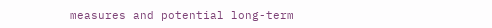measures and potential long-term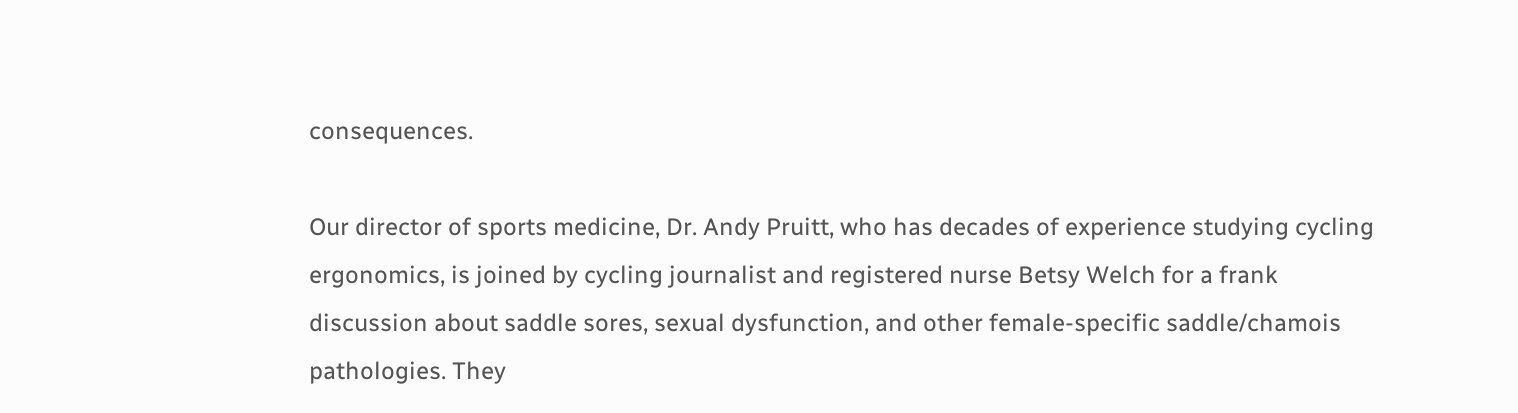consequences.

Our director of sports medicine, Dr. Andy Pruitt, who has decades of experience studying cycling ergonomics, is joined by cycling journalist and registered nurse Betsy Welch for a frank discussion about saddle sores, sexual dysfunction, and other female-specific saddle/chamois pathologies. They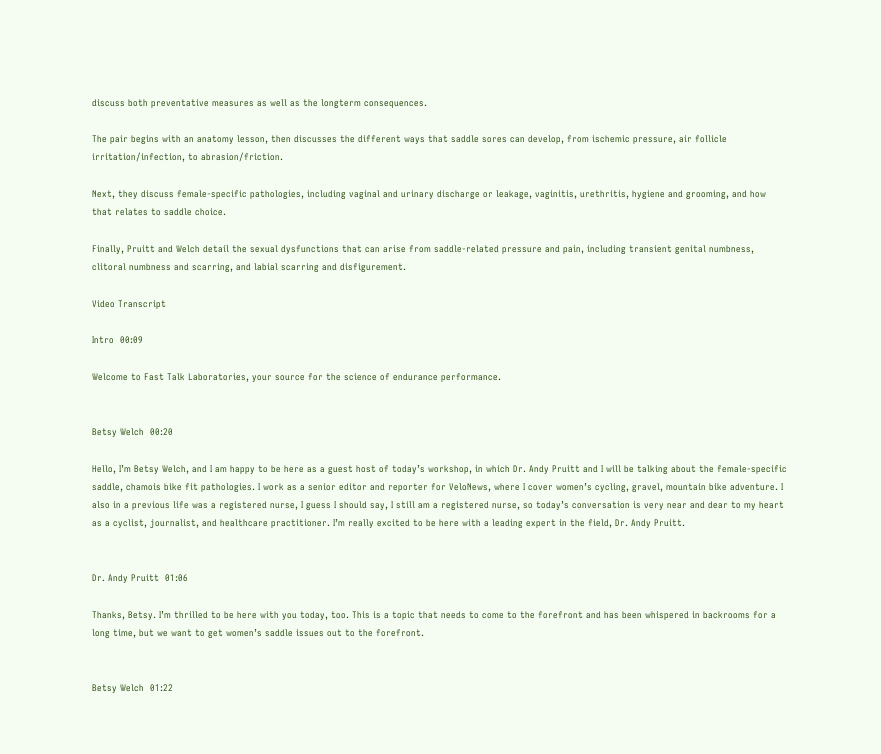discuss both preventative measures as well as the longterm consequences.

The pair begins with an anatomy lesson, then discusses the different ways that saddle sores can develop, from ischemic pressure, air follicle irritation/infection, to abrasion/friction.

Next, they discuss female-specific pathologies, including vaginal and urinary discharge or leakage, vaginitis, urethritis, hygiene and grooming, and how that relates to saddle choice.

Finally, Pruitt and Welch detail the sexual dysfunctions that can arise from saddle-related pressure and pain, including transient genital numbness, clitoral numbness and scarring, and labial scarring and disfigurement.

Video Transcript

Intro  00:09

Welcome to Fast Talk Laboratories, your source for the science of endurance performance.


Betsy Welch  00:20

Hello, I’m Betsy Welch, and I am happy to be here as a guest host of today’s workshop, in which Dr. Andy Pruitt and I will be talking about the female-specific saddle, chamois bike fit pathologies. I work as a senior editor and reporter for VeloNews, where I cover women’s cycling, gravel, mountain bike adventure. I also in a previous life was a registered nurse, I guess I should say, I still am a registered nurse, so today’s conversation is very near and dear to my heart as a cyclist, journalist, and healthcare practitioner. I’m really excited to be here with a leading expert in the field, Dr. Andy Pruitt.


Dr. Andy Pruitt  01:06

Thanks, Betsy. I’m thrilled to be here with you today, too. This is a topic that needs to come to the forefront and has been whispered in backrooms for a long time, but we want to get women’s saddle issues out to the forefront.


Betsy Welch  01:22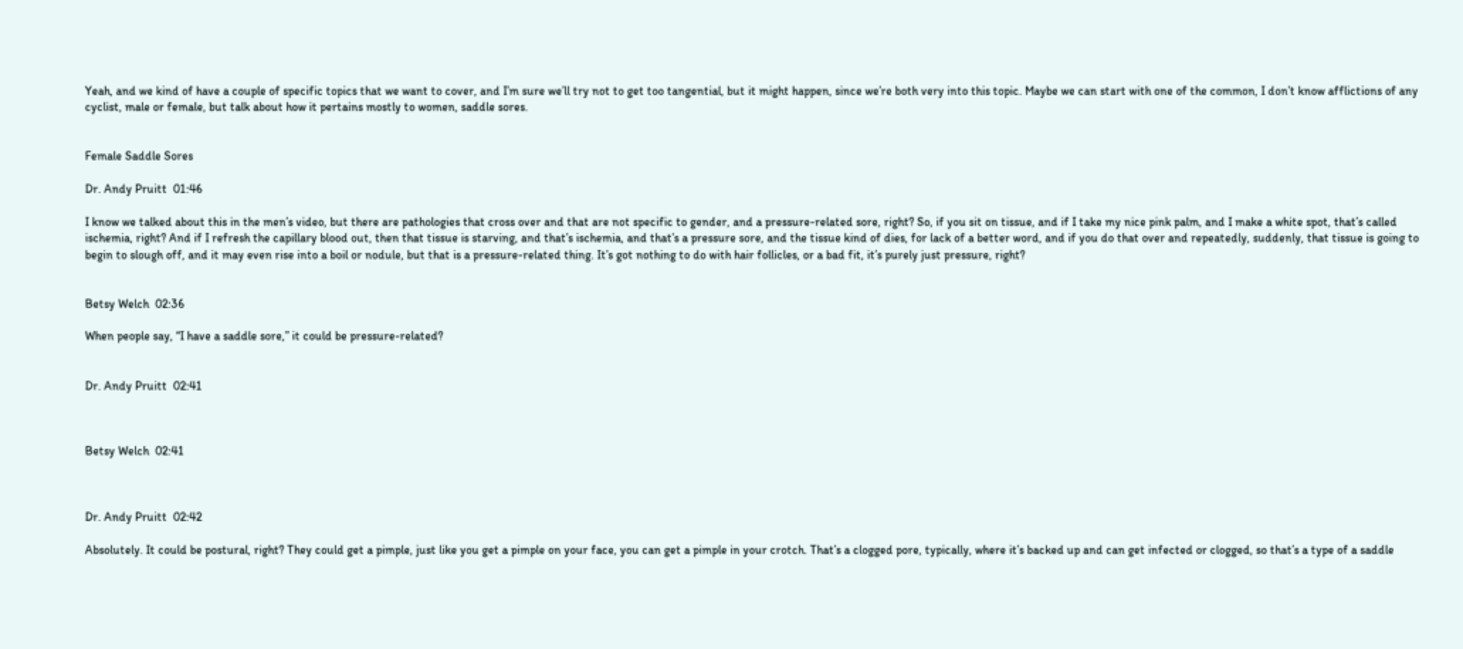Yeah, and we kind of have a couple of specific topics that we want to cover, and I’m sure we’ll try not to get too tangential, but it might happen, since we’re both very into this topic. Maybe we can start with one of the common, I don’t know afflictions of any cyclist, male or female, but talk about how it pertains mostly to women, saddle sores.


Female Saddle Sores

Dr. Andy Pruitt  01:46

I know we talked about this in the men’s video, but there are pathologies that cross over and that are not specific to gender, and a pressure-related sore, right? So, if you sit on tissue, and if I take my nice pink palm, and I make a white spot, that’s called ischemia, right? And if I refresh the capillary blood out, then that tissue is starving, and that’s ischemia, and that’s a pressure sore, and the tissue kind of dies, for lack of a better word, and if you do that over and repeatedly, suddenly, that tissue is going to begin to slough off, and it may even rise into a boil or nodule, but that is a pressure-related thing. It’s got nothing to do with hair follicles, or a bad fit, it’s purely just pressure, right?


Betsy Welch  02:36

When people say, “I have a saddle sore,” it could be pressure-related?


Dr. Andy Pruitt  02:41



Betsy Welch  02:41



Dr. Andy Pruitt  02:42

Absolutely. It could be postural, right? They could get a pimple, just like you get a pimple on your face, you can get a pimple in your crotch. That’s a clogged pore, typically, where it’s backed up and can get infected or clogged, so that’s a type of a saddle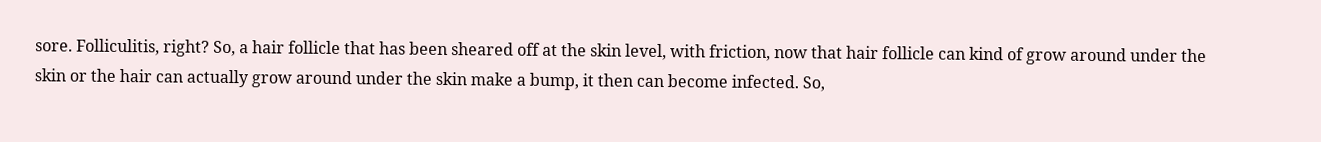sore. Folliculitis, right? So, a hair follicle that has been sheared off at the skin level, with friction, now that hair follicle can kind of grow around under the skin or the hair can actually grow around under the skin make a bump, it then can become infected. So,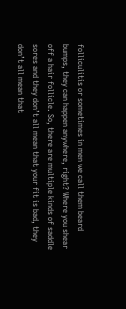folliculitis or sometimes in men we call them beard bumps, they can happen anywhere, right? Where you shear off a hair follicle. So, there are multiple kinds of saddle sores and they don’t all mean that your fit is bad, they don’t all mean that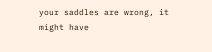your saddles are wrong, it might have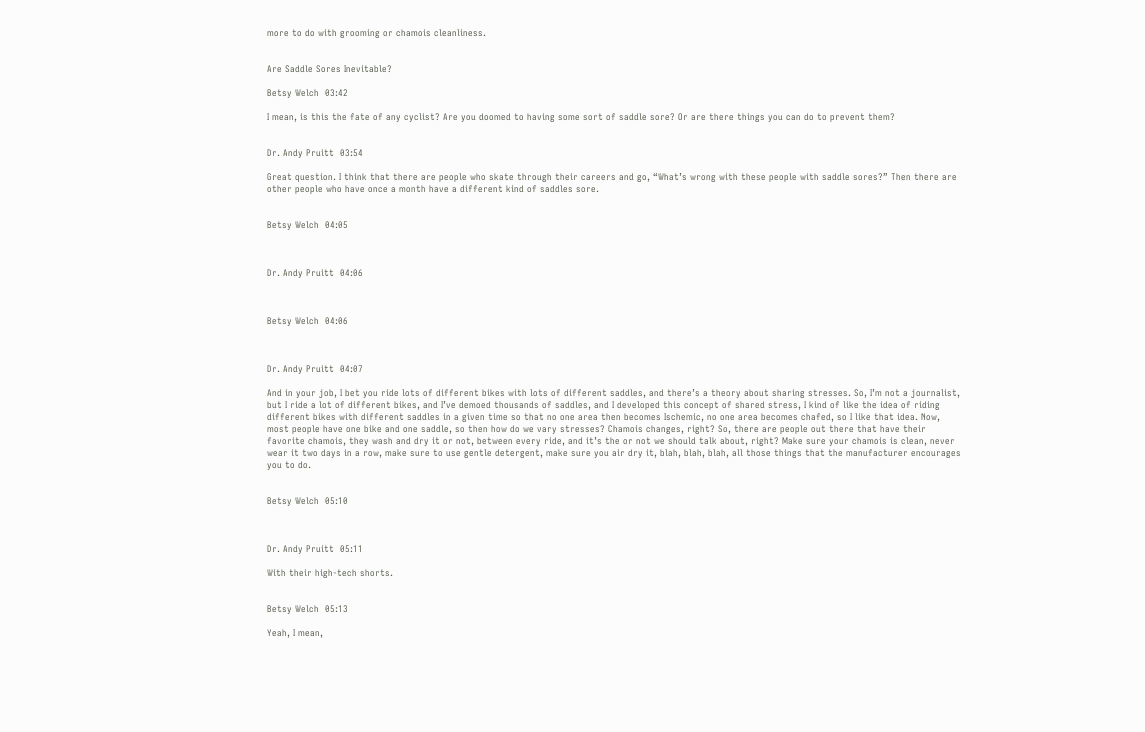more to do with grooming or chamois cleanliness.


Are Saddle Sores Inevitable?

Betsy Welch  03:42

I mean, is this the fate of any cyclist? Are you doomed to having some sort of saddle sore? Or are there things you can do to prevent them?


Dr. Andy Pruitt  03:54

Great question. I think that there are people who skate through their careers and go, “What’s wrong with these people with saddle sores?” Then there are other people who have once a month have a different kind of saddles sore.


Betsy Welch  04:05



Dr. Andy Pruitt  04:06



Betsy Welch  04:06



Dr. Andy Pruitt  04:07

And in your job, I bet you ride lots of different bikes with lots of different saddles, and there’s a theory about sharing stresses. So, I’m not a journalist, but I ride a lot of different bikes, and I’ve demoed thousands of saddles, and I developed this concept of shared stress, I kind of like the idea of riding different bikes with different saddles in a given time so that no one area then becomes Ischemic, no one area becomes chafed, so I like that idea. Now, most people have one bike and one saddle, so then how do we vary stresses? Chamois changes, right? So, there are people out there that have their favorite chamois, they wash and dry it or not, between every ride, and it’s the or not we should talk about, right? Make sure your chamois is clean, never wear it two days in a row, make sure to use gentle detergent, make sure you air dry it, blah, blah, blah, all those things that the manufacturer encourages you to do.


Betsy Welch  05:10



Dr. Andy Pruitt  05:11

With their high-tech shorts.


Betsy Welch  05:13

Yeah, I mean,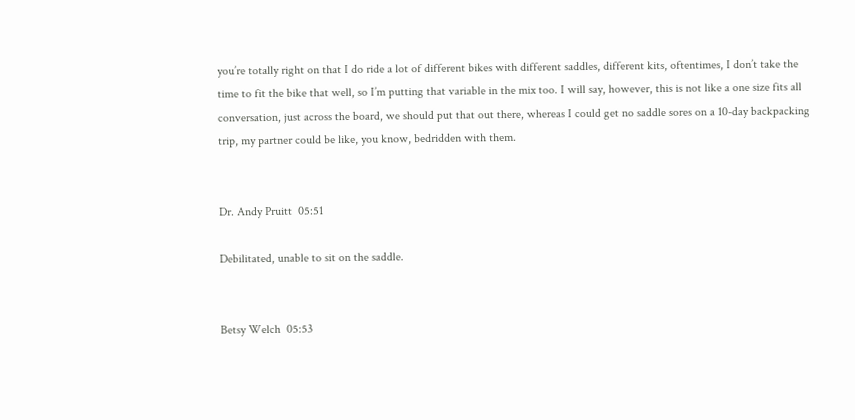you’re totally right on that I do ride a lot of different bikes with different saddles, different kits, oftentimes, I don’t take the time to fit the bike that well, so I’m putting that variable in the mix too. I will say, however, this is not like a one size fits all conversation, just across the board, we should put that out there, whereas I could get no saddle sores on a 10-day backpacking trip, my partner could be like, you know, bedridden with them.


Dr. Andy Pruitt  05:51

Debilitated, unable to sit on the saddle.


Betsy Welch  05:53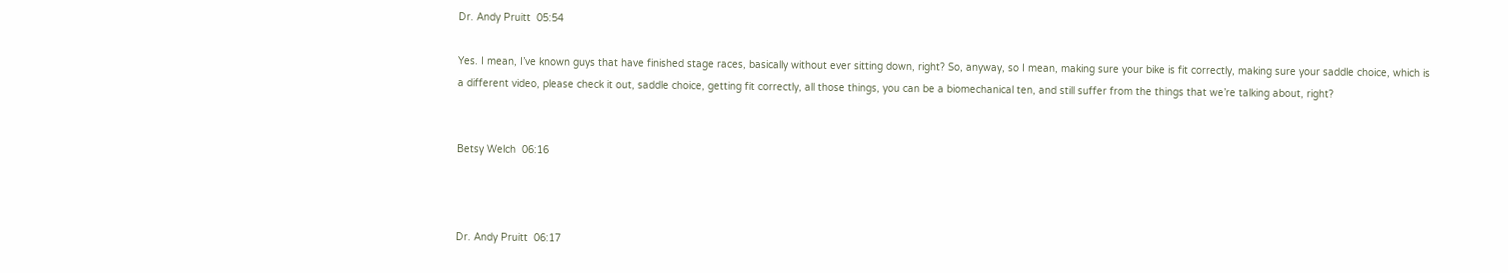Dr. Andy Pruitt  05:54

Yes. I mean, I’ve known guys that have finished stage races, basically without ever sitting down, right? So, anyway, so I mean, making sure your bike is fit correctly, making sure your saddle choice, which is a different video, please check it out, saddle choice, getting fit correctly, all those things, you can be a biomechanical ten, and still suffer from the things that we’re talking about, right?


Betsy Welch  06:16



Dr. Andy Pruitt  06:17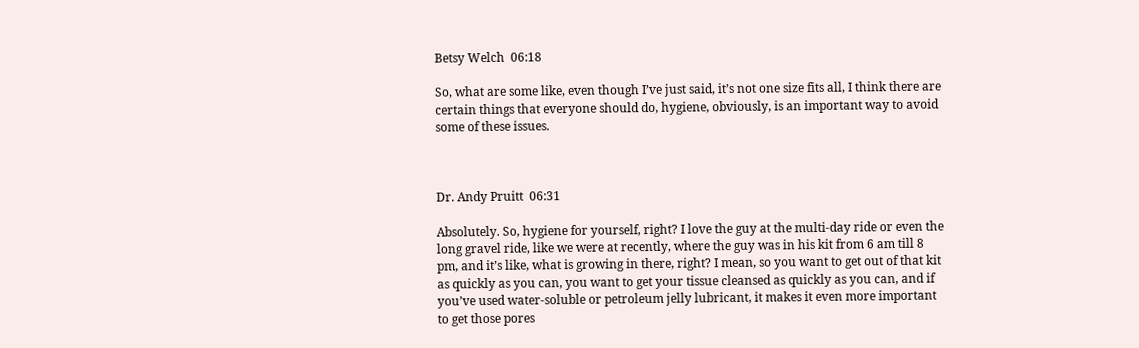Betsy Welch  06:18

So, what are some like, even though I’ve just said, it’s not one size fits all, I think there are certain things that everyone should do, hygiene, obviously, is an important way to avoid some of these issues.



Dr. Andy Pruitt  06:31

Absolutely. So, hygiene for yourself, right? I love the guy at the multi-day ride or even the long gravel ride, like we were at recently, where the guy was in his kit from 6 am till 8 pm, and it’s like, what is growing in there, right? I mean, so you want to get out of that kit as quickly as you can, you want to get your tissue cleansed as quickly as you can, and if you’ve used water-soluble or petroleum jelly lubricant, it makes it even more important to get those pores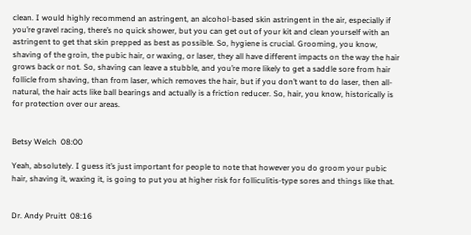clean. I would highly recommend an astringent, an alcohol-based skin astringent in the air, especially if you’re gravel racing, there’s no quick shower, but you can get out of your kit and clean yourself with an astringent to get that skin prepped as best as possible. So, hygiene is crucial. Grooming, you know, shaving of the groin, the pubic hair, or waxing, or laser, they all have different impacts on the way the hair grows back or not. So, shaving can leave a stubble, and you’re more likely to get a saddle sore from hair follicle from shaving, than from laser, which removes the hair, but if you don’t want to do laser, then all-natural, the hair acts like ball bearings and actually is a friction reducer. So, hair, you know, historically is for protection over our areas.


Betsy Welch  08:00

Yeah, absolutely. I guess it’s just important for people to note that however you do groom your pubic hair, shaving it, waxing it, is going to put you at higher risk for folliculitis-type sores and things like that.


Dr. Andy Pruitt  08:16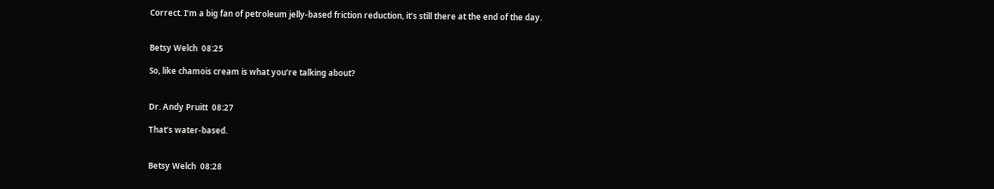Correct. I’m a big fan of petroleum jelly-based friction reduction, it’s still there at the end of the day.


Betsy Welch  08:25

So, like chamois cream is what you’re talking about?


Dr. Andy Pruitt  08:27

That’s water-based.


Betsy Welch  08:28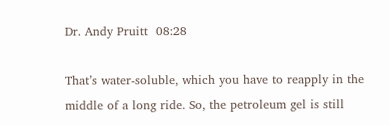Dr. Andy Pruitt  08:28

That’s water-soluble, which you have to reapply in the middle of a long ride. So, the petroleum gel is still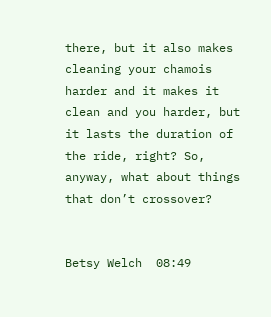there, but it also makes cleaning your chamois harder and it makes it clean and you harder, but it lasts the duration of the ride, right? So, anyway, what about things that don’t crossover?


Betsy Welch  08:49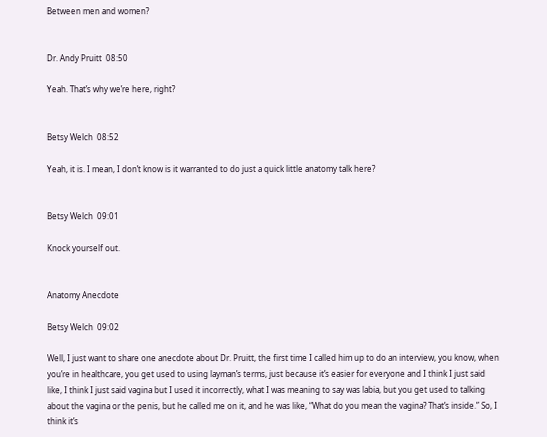Between men and women?


Dr. Andy Pruitt  08:50

Yeah. That’s why we’re here, right?


Betsy Welch  08:52

Yeah, it is. I mean, I don’t know is it warranted to do just a quick little anatomy talk here?


Betsy Welch  09:01

Knock yourself out.


Anatomy Anecdote

Betsy Welch  09:02

Well, I just want to share one anecdote about Dr. Pruitt, the first time I called him up to do an interview, you know, when you’re in healthcare, you get used to using layman’s terms, just because it’s easier for everyone and I think I just said like, I think I just said vagina but I used it incorrectly, what I was meaning to say was labia, but you get used to talking about the vagina or the penis, but he called me on it, and he was like, “What do you mean the vagina? That’s inside.” So, I think it’s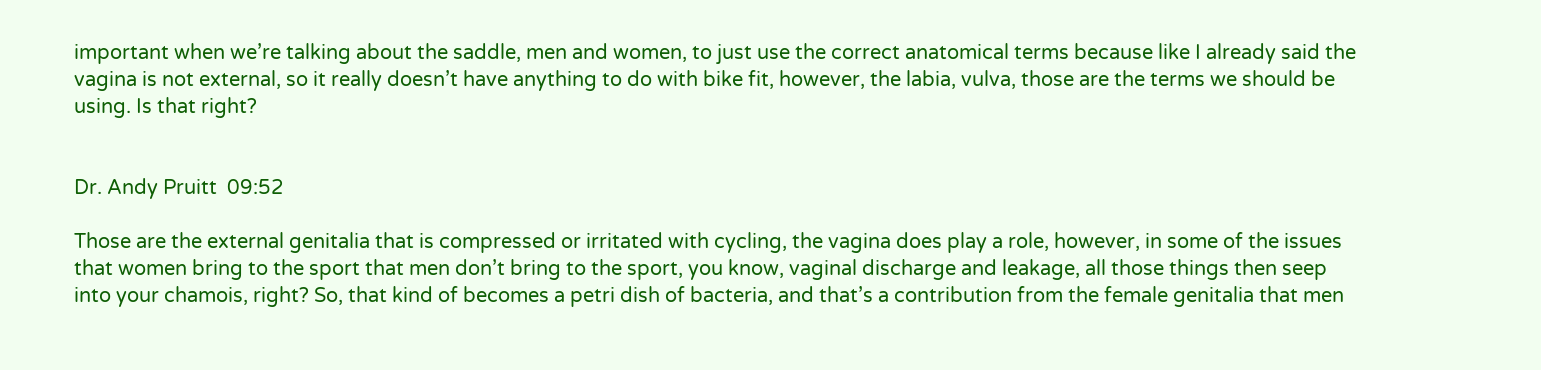important when we’re talking about the saddle, men and women, to just use the correct anatomical terms because like I already said the vagina is not external, so it really doesn’t have anything to do with bike fit, however, the labia, vulva, those are the terms we should be using. Is that right?


Dr. Andy Pruitt  09:52

Those are the external genitalia that is compressed or irritated with cycling, the vagina does play a role, however, in some of the issues that women bring to the sport that men don’t bring to the sport, you know, vaginal discharge and leakage, all those things then seep into your chamois, right? So, that kind of becomes a petri dish of bacteria, and that’s a contribution from the female genitalia that men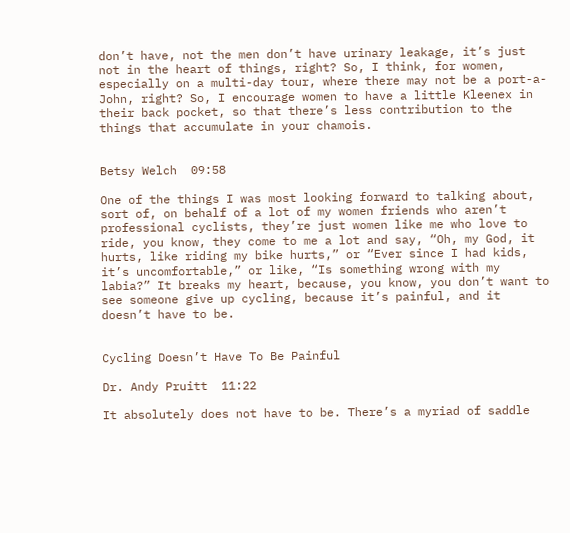don’t have, not the men don’t have urinary leakage, it’s just not in the heart of things, right? So, I think, for women, especially on a multi-day tour, where there may not be a port-a-John, right? So, I encourage women to have a little Kleenex in their back pocket, so that there’s less contribution to the things that accumulate in your chamois.


Betsy Welch  09:58

One of the things I was most looking forward to talking about, sort of, on behalf of a lot of my women friends who aren’t professional cyclists, they’re just women like me who love to ride, you know, they come to me a lot and say, “Oh, my God, it hurts, like riding my bike hurts,” or “Ever since I had kids, it’s uncomfortable,” or like, “Is something wrong with my labia?” It breaks my heart, because, you know, you don’t want to see someone give up cycling, because it’s painful, and it doesn’t have to be.


Cycling Doesn’t Have To Be Painful

Dr. Andy Pruitt  11:22

It absolutely does not have to be. There’s a myriad of saddle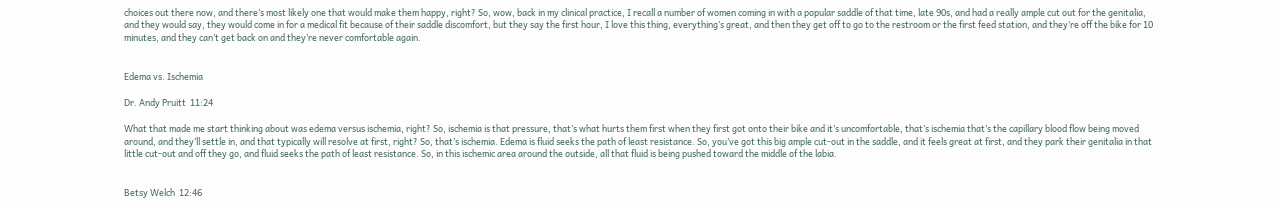choices out there now, and there’s most likely one that would make them happy, right? So, wow, back in my clinical practice, I recall a number of women coming in with a popular saddle of that time, late 90s, and had a really ample cut out for the genitalia, and they would say, they would come in for a medical fit because of their saddle discomfort, but they say the first hour, I love this thing, everything’s great, and then they get off to go to the restroom or the first feed station, and they’re off the bike for 10 minutes, and they can’t get back on and they’re never comfortable again.


Edema vs. Ischemia

Dr. Andy Pruitt  11:24

What that made me start thinking about was edema versus ischemia, right? So, ischemia is that pressure, that’s what hurts them first when they first got onto their bike and it’s uncomfortable, that’s ischemia that’s the capillary blood flow being moved around, and they’ll settle in, and that typically will resolve at first, right? So, that’s ischemia. Edema is fluid seeks the path of least resistance. So, you’ve got this big ample cut-out in the saddle, and it feels great at first, and they park their genitalia in that little cut-out and off they go, and fluid seeks the path of least resistance. So, in this ischemic area around the outside, all that fluid is being pushed toward the middle of the labia.


Betsy Welch  12:46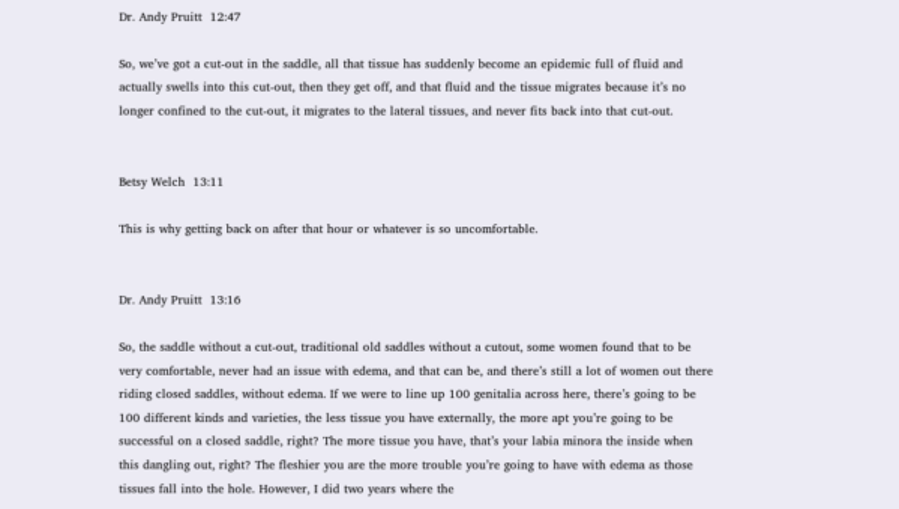Dr. Andy Pruitt  12:47

So, we’ve got a cut-out in the saddle, all that tissue has suddenly become an epidemic full of fluid and actually swells into this cut-out, then they get off, and that fluid and the tissue migrates because it’s no longer confined to the cut-out, it migrates to the lateral tissues, and never fits back into that cut-out.


Betsy Welch  13:11

This is why getting back on after that hour or whatever is so uncomfortable.


Dr. Andy Pruitt  13:16

So, the saddle without a cut-out, traditional old saddles without a cutout, some women found that to be very comfortable, never had an issue with edema, and that can be, and there’s still a lot of women out there riding closed saddles, without edema. If we were to line up 100 genitalia across here, there’s going to be 100 different kinds and varieties, the less tissue you have externally, the more apt you’re going to be successful on a closed saddle, right? The more tissue you have, that’s your labia minora the inside when this dangling out, right? The fleshier you are the more trouble you’re going to have with edema as those tissues fall into the hole. However, I did two years where the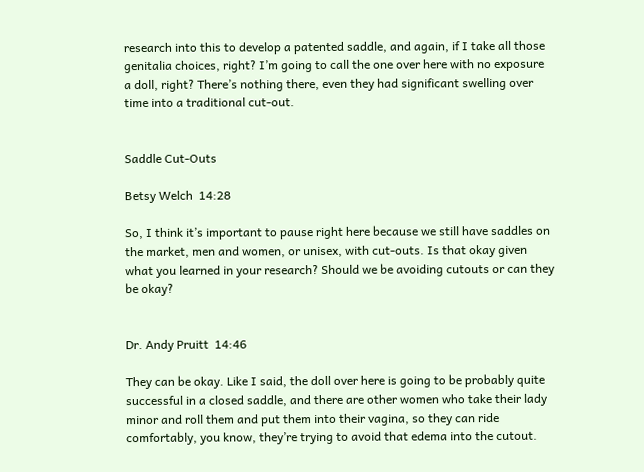research into this to develop a patented saddle, and again, if I take all those genitalia choices, right? I’m going to call the one over here with no exposure a doll, right? There’s nothing there, even they had significant swelling over time into a traditional cut-out.


Saddle Cut-Outs

Betsy Welch  14:28

So, I think it’s important to pause right here because we still have saddles on the market, men and women, or unisex, with cut-outs. Is that okay given what you learned in your research? Should we be avoiding cutouts or can they be okay?


Dr. Andy Pruitt  14:46

They can be okay. Like I said, the doll over here is going to be probably quite successful in a closed saddle, and there are other women who take their lady minor and roll them and put them into their vagina, so they can ride comfortably, you know, they’re trying to avoid that edema into the cutout.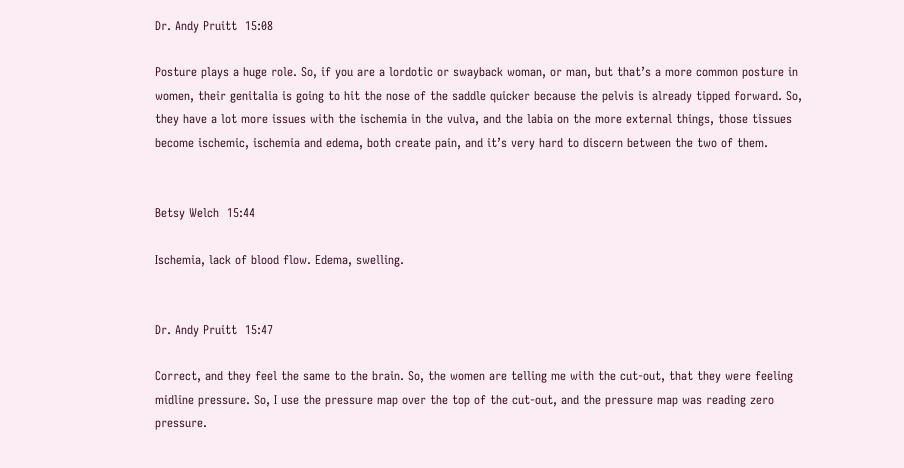Dr. Andy Pruitt  15:08

Posture plays a huge role. So, if you are a lordotic or swayback woman, or man, but that’s a more common posture in women, their genitalia is going to hit the nose of the saddle quicker because the pelvis is already tipped forward. So, they have a lot more issues with the ischemia in the vulva, and the labia on the more external things, those tissues become ischemic, ischemia and edema, both create pain, and it’s very hard to discern between the two of them.


Betsy Welch  15:44

Ischemia, lack of blood flow. Edema, swelling.


Dr. Andy Pruitt  15:47

Correct, and they feel the same to the brain. So, the women are telling me with the cut-out, that they were feeling midline pressure. So, I use the pressure map over the top of the cut-out, and the pressure map was reading zero pressure.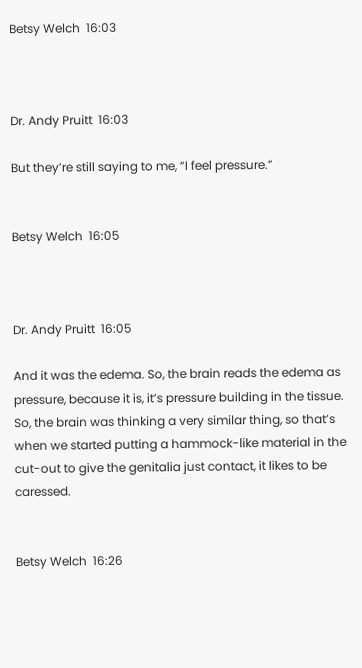Betsy Welch  16:03



Dr. Andy Pruitt  16:03

But they’re still saying to me, “I feel pressure.”


Betsy Welch  16:05



Dr. Andy Pruitt  16:05

And it was the edema. So, the brain reads the edema as pressure, because it is, it’s pressure building in the tissue. So, the brain was thinking a very similar thing, so that’s when we started putting a hammock-like material in the cut-out to give the genitalia just contact, it likes to be caressed.


Betsy Welch  16:26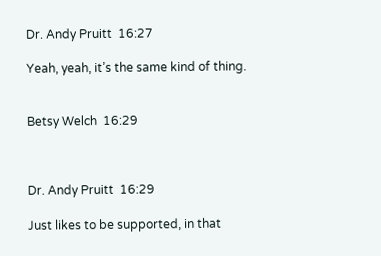Dr. Andy Pruitt  16:27

Yeah, yeah, it’s the same kind of thing.


Betsy Welch  16:29



Dr. Andy Pruitt  16:29

Just likes to be supported, in that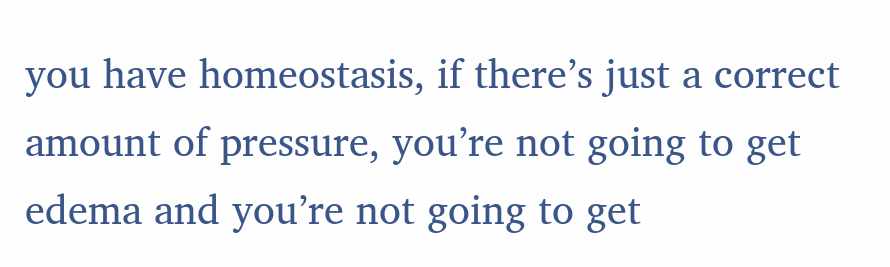you have homeostasis, if there’s just a correct amount of pressure, you’re not going to get edema and you’re not going to get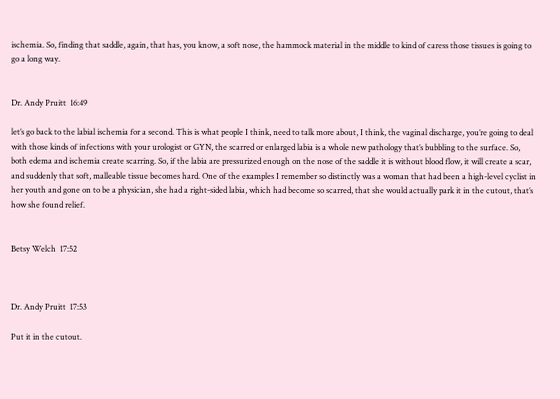ischemia. So, finding that saddle, again, that has, you know, a soft nose, the hammock material in the middle to kind of caress those tissues is going to go a long way.


Dr. Andy Pruitt  16:49

let’s go back to the labial ischemia for a second. This is what people I think, need to talk more about, I think, the vaginal discharge, you’re going to deal with those kinds of infections with your urologist or GYN, the scarred or enlarged labia is a whole new pathology that’s bubbling to the surface. So, both edema and ischemia create scarring. So, if the labia are pressurized enough on the nose of the saddle it is without blood flow, it will create a scar, and suddenly that soft, malleable tissue becomes hard. One of the examples I remember so distinctly was a woman that had been a high-level cyclist in her youth and gone on to be a physician, she had a right-sided labia, which had become so scarred, that she would actually park it in the cutout, that’s how she found relief.


Betsy Welch  17:52



Dr. Andy Pruitt  17:53

Put it in the cutout.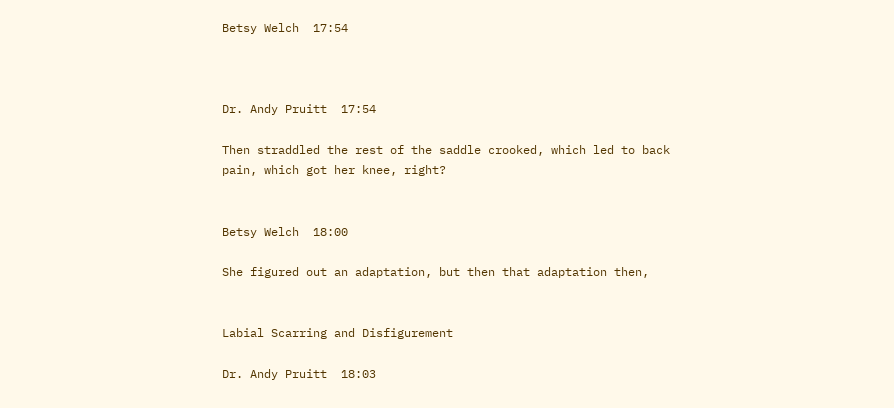Betsy Welch  17:54



Dr. Andy Pruitt  17:54

Then straddled the rest of the saddle crooked, which led to back pain, which got her knee, right?


Betsy Welch  18:00

She figured out an adaptation, but then that adaptation then,


Labial Scarring and Disfigurement

Dr. Andy Pruitt  18:03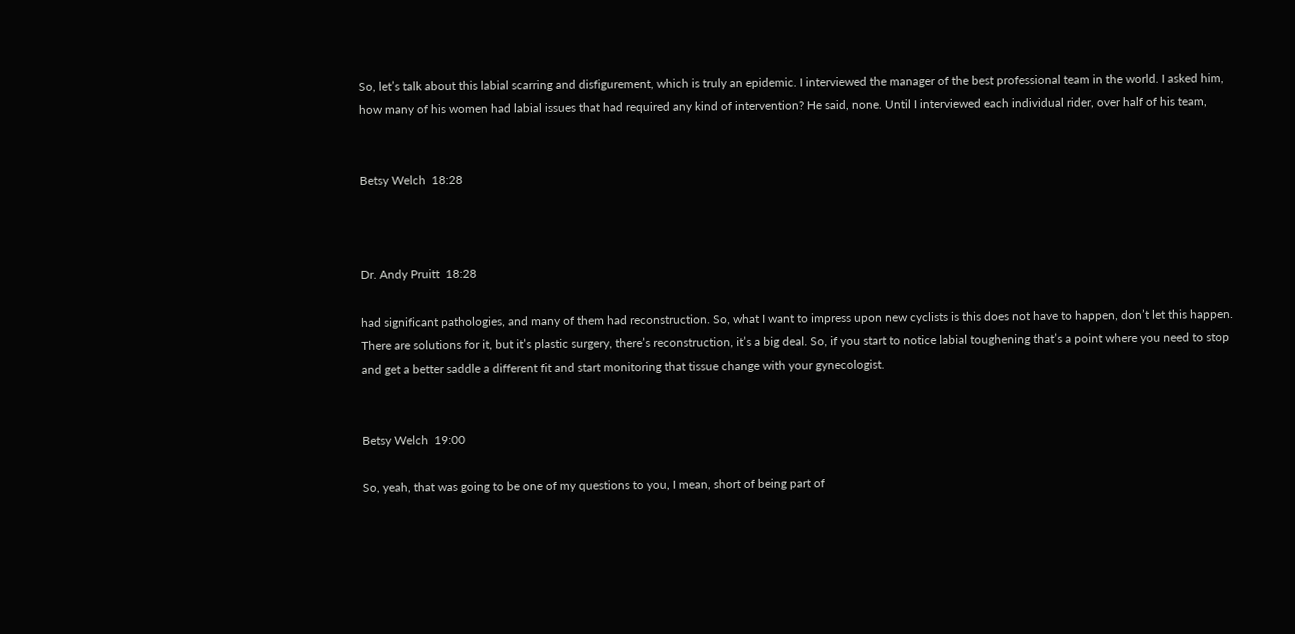So, let’s talk about this labial scarring and disfigurement, which is truly an epidemic. I interviewed the manager of the best professional team in the world. I asked him, how many of his women had labial issues that had required any kind of intervention? He said, none. Until I interviewed each individual rider, over half of his team,


Betsy Welch  18:28



Dr. Andy Pruitt  18:28

had significant pathologies, and many of them had reconstruction. So, what I want to impress upon new cyclists is this does not have to happen, don’t let this happen. There are solutions for it, but it’s plastic surgery, there’s reconstruction, it’s a big deal. So, if you start to notice labial toughening that’s a point where you need to stop and get a better saddle a different fit and start monitoring that tissue change with your gynecologist.


Betsy Welch  19:00

So, yeah, that was going to be one of my questions to you, I mean, short of being part of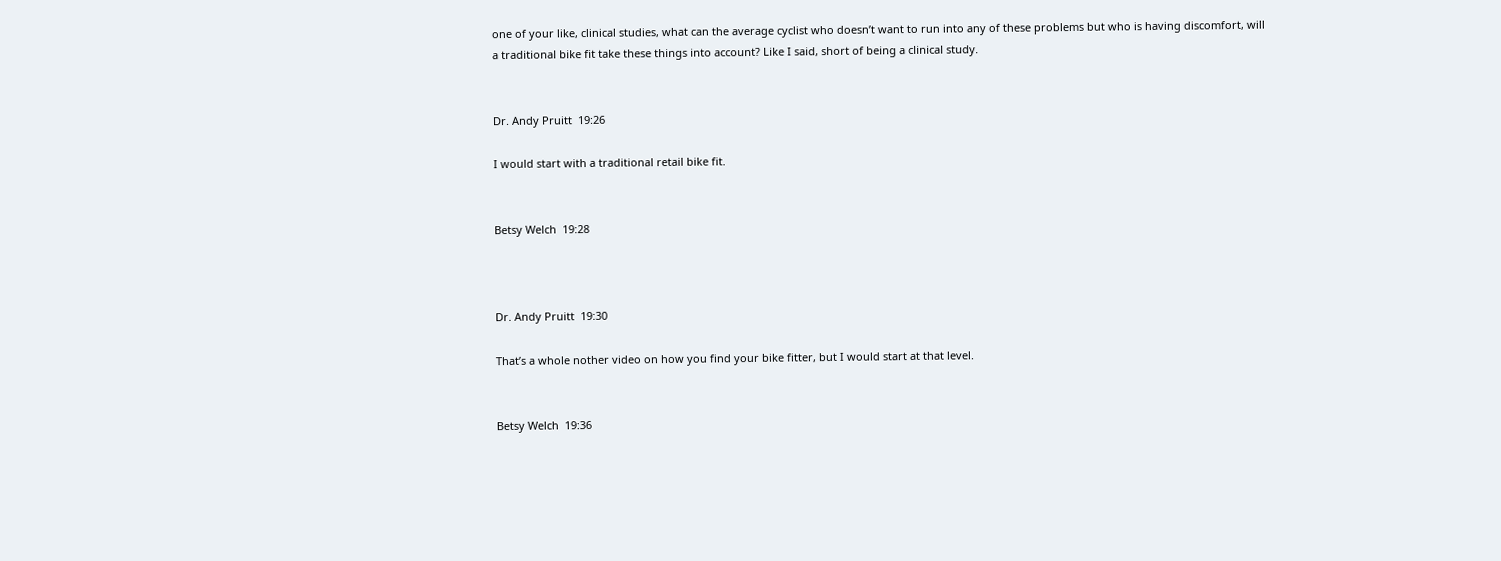one of your like, clinical studies, what can the average cyclist who doesn’t want to run into any of these problems but who is having discomfort, will a traditional bike fit take these things into account? Like I said, short of being a clinical study.


Dr. Andy Pruitt  19:26

I would start with a traditional retail bike fit.


Betsy Welch  19:28



Dr. Andy Pruitt  19:30

That’s a whole nother video on how you find your bike fitter, but I would start at that level.


Betsy Welch  19:36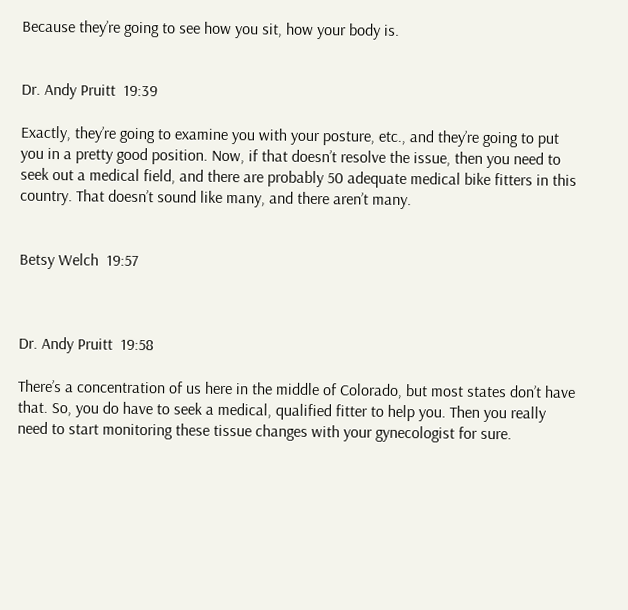Because they’re going to see how you sit, how your body is.


Dr. Andy Pruitt  19:39

Exactly, they’re going to examine you with your posture, etc., and they’re going to put you in a pretty good position. Now, if that doesn’t resolve the issue, then you need to seek out a medical field, and there are probably 50 adequate medical bike fitters in this country. That doesn’t sound like many, and there aren’t many.


Betsy Welch  19:57



Dr. Andy Pruitt  19:58

There’s a concentration of us here in the middle of Colorado, but most states don’t have that. So, you do have to seek a medical, qualified fitter to help you. Then you really need to start monitoring these tissue changes with your gynecologist for sure.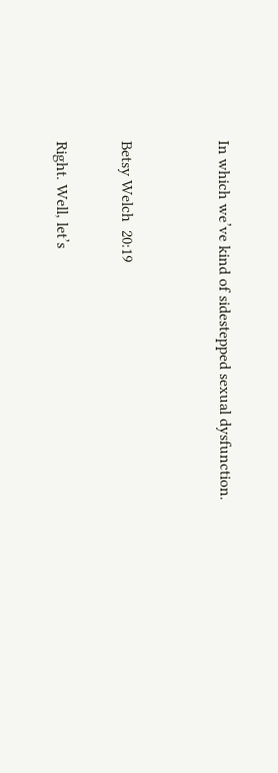In which we’ve kind of sidestepped sexual dysfunction.


Betsy Welch  20:19

Right. Well, let’s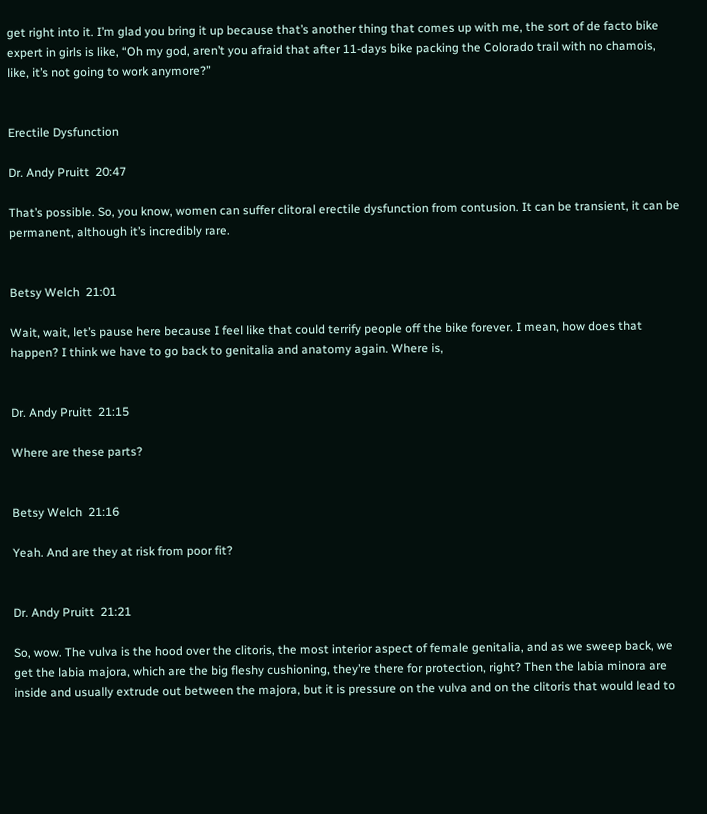get right into it. I’m glad you bring it up because that’s another thing that comes up with me, the sort of de facto bike expert in girls is like, “Oh my god, aren’t you afraid that after 11-days bike packing the Colorado trail with no chamois, like, it’s not going to work anymore?”


Erectile Dysfunction

Dr. Andy Pruitt  20:47

That’s possible. So, you know, women can suffer clitoral erectile dysfunction from contusion. It can be transient, it can be permanent, although it’s incredibly rare.


Betsy Welch  21:01

Wait, wait, let’s pause here because I feel like that could terrify people off the bike forever. I mean, how does that happen? I think we have to go back to genitalia and anatomy again. Where is,


Dr. Andy Pruitt  21:15

Where are these parts?


Betsy Welch  21:16

Yeah. And are they at risk from poor fit?


Dr. Andy Pruitt  21:21

So, wow. The vulva is the hood over the clitoris, the most interior aspect of female genitalia, and as we sweep back, we get the labia majora, which are the big fleshy cushioning, they’re there for protection, right? Then the labia minora are inside and usually extrude out between the majora, but it is pressure on the vulva and on the clitoris that would lead to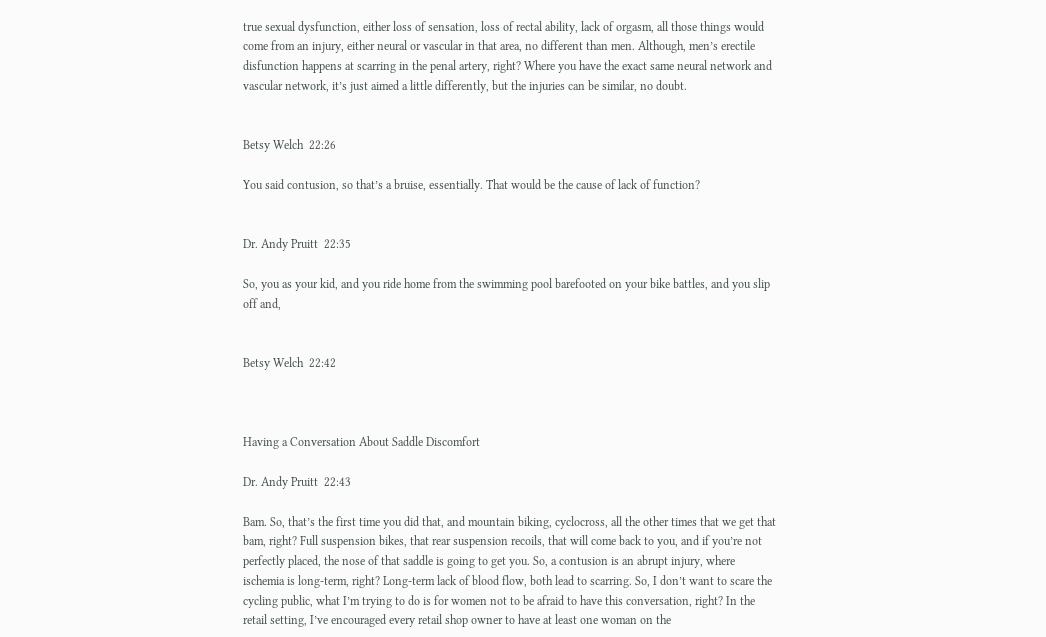true sexual dysfunction, either loss of sensation, loss of rectal ability, lack of orgasm, all those things would come from an injury, either neural or vascular in that area, no different than men. Although, men’s erectile disfunction happens at scarring in the penal artery, right? Where you have the exact same neural network and vascular network, it’s just aimed a little differently, but the injuries can be similar, no doubt.


Betsy Welch  22:26

You said contusion, so that’s a bruise, essentially. That would be the cause of lack of function?


Dr. Andy Pruitt  22:35

So, you as your kid, and you ride home from the swimming pool barefooted on your bike battles, and you slip off and,


Betsy Welch  22:42



Having a Conversation About Saddle Discomfort

Dr. Andy Pruitt  22:43

Bam. So, that’s the first time you did that, and mountain biking, cyclocross, all the other times that we get that bam, right? Full suspension bikes, that rear suspension recoils, that will come back to you, and if you’re not perfectly placed, the nose of that saddle is going to get you. So, a contusion is an abrupt injury, where ischemia is long-term, right? Long-term lack of blood flow, both lead to scarring. So, I don’t want to scare the cycling public, what I’m trying to do is for women not to be afraid to have this conversation, right? In the retail setting, I’ve encouraged every retail shop owner to have at least one woman on the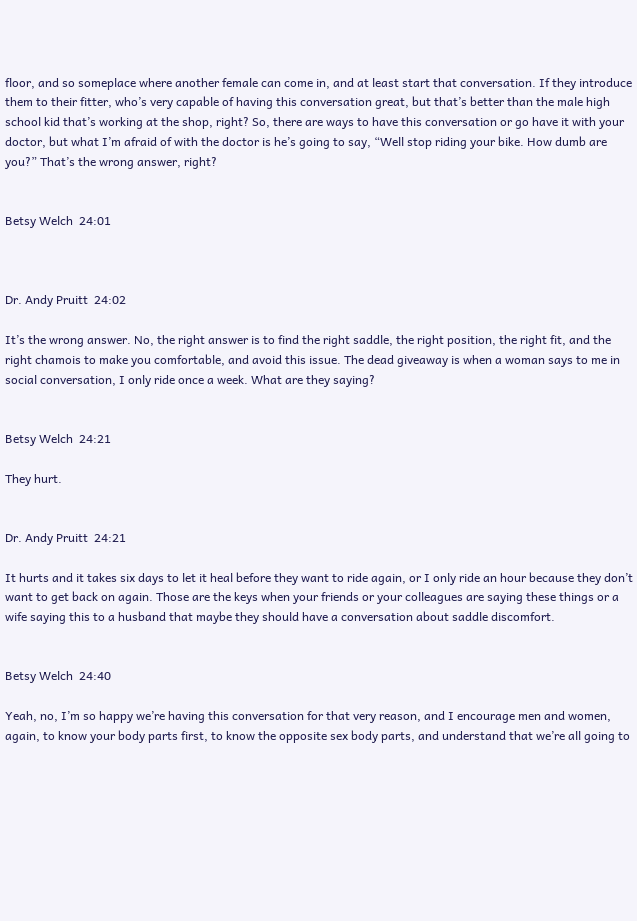floor, and so someplace where another female can come in, and at least start that conversation. If they introduce them to their fitter, who’s very capable of having this conversation great, but that’s better than the male high school kid that’s working at the shop, right? So, there are ways to have this conversation or go have it with your doctor, but what I’m afraid of with the doctor is he’s going to say, “Well stop riding your bike. How dumb are you?” That’s the wrong answer, right?


Betsy Welch  24:01



Dr. Andy Pruitt  24:02

It’s the wrong answer. No, the right answer is to find the right saddle, the right position, the right fit, and the right chamois to make you comfortable, and avoid this issue. The dead giveaway is when a woman says to me in social conversation, I only ride once a week. What are they saying?


Betsy Welch  24:21

They hurt.


Dr. Andy Pruitt  24:21

It hurts and it takes six days to let it heal before they want to ride again, or I only ride an hour because they don’t want to get back on again. Those are the keys when your friends or your colleagues are saying these things or a wife saying this to a husband that maybe they should have a conversation about saddle discomfort.


Betsy Welch  24:40

Yeah, no, I’m so happy we’re having this conversation for that very reason, and I encourage men and women, again, to know your body parts first, to know the opposite sex body parts, and understand that we’re all going to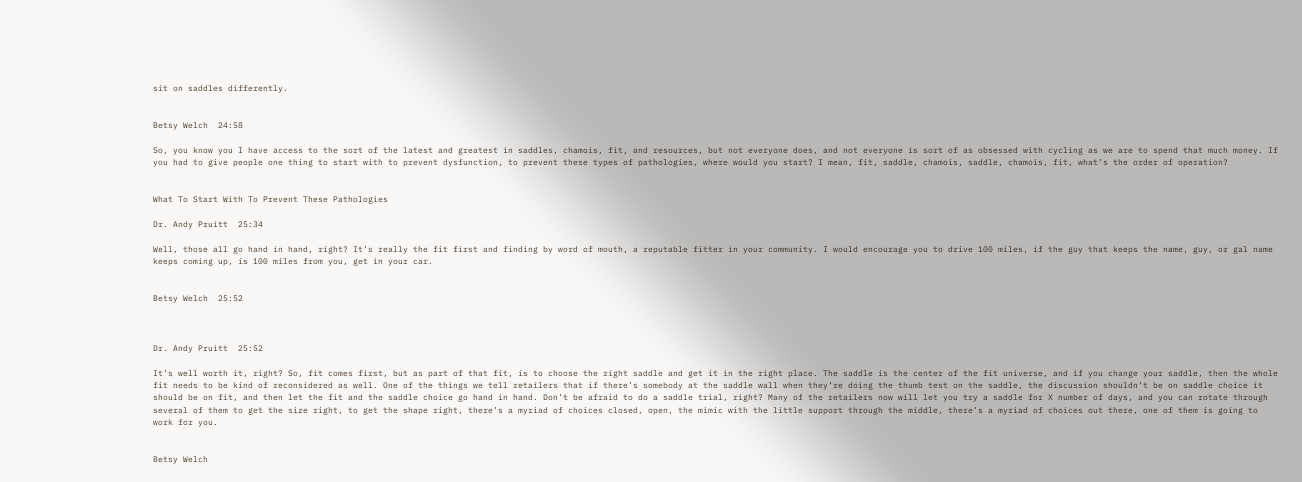sit on saddles differently.


Betsy Welch  24:58

So, you know you I have access to the sort of the latest and greatest in saddles, chamois, fit, and resources, but not everyone does, and not everyone is sort of as obsessed with cycling as we are to spend that much money. If you had to give people one thing to start with to prevent dysfunction, to prevent these types of pathologies, where would you start? I mean, fit, saddle, chamois, saddle, chamois, fit, what’s the order of operation?


What To Start With To Prevent These Pathologies

Dr. Andy Pruitt  25:34

Well, those all go hand in hand, right? It’s really the fit first and finding by word of mouth, a reputable fitter in your community. I would encourage you to drive 100 miles, if the guy that keeps the name, guy, or gal name keeps coming up, is 100 miles from you, get in your car.


Betsy Welch  25:52



Dr. Andy Pruitt  25:52

It’s well worth it, right? So, fit comes first, but as part of that fit, is to choose the right saddle and get it in the right place. The saddle is the center of the fit universe, and if you change your saddle, then the whole fit needs to be kind of reconsidered as well. One of the things we tell retailers that if there’s somebody at the saddle wall when they’re doing the thumb test on the saddle, the discussion shouldn’t be on saddle choice it should be on fit, and then let the fit and the saddle choice go hand in hand. Don’t be afraid to do a saddle trial, right? Many of the retailers now will let you try a saddle for X number of days, and you can rotate through several of them to get the size right, to get the shape right, there’s a myriad of choices closed, open, the mimic with the little support through the middle, there’s a myriad of choices out there, one of them is going to work for you.


Betsy Welch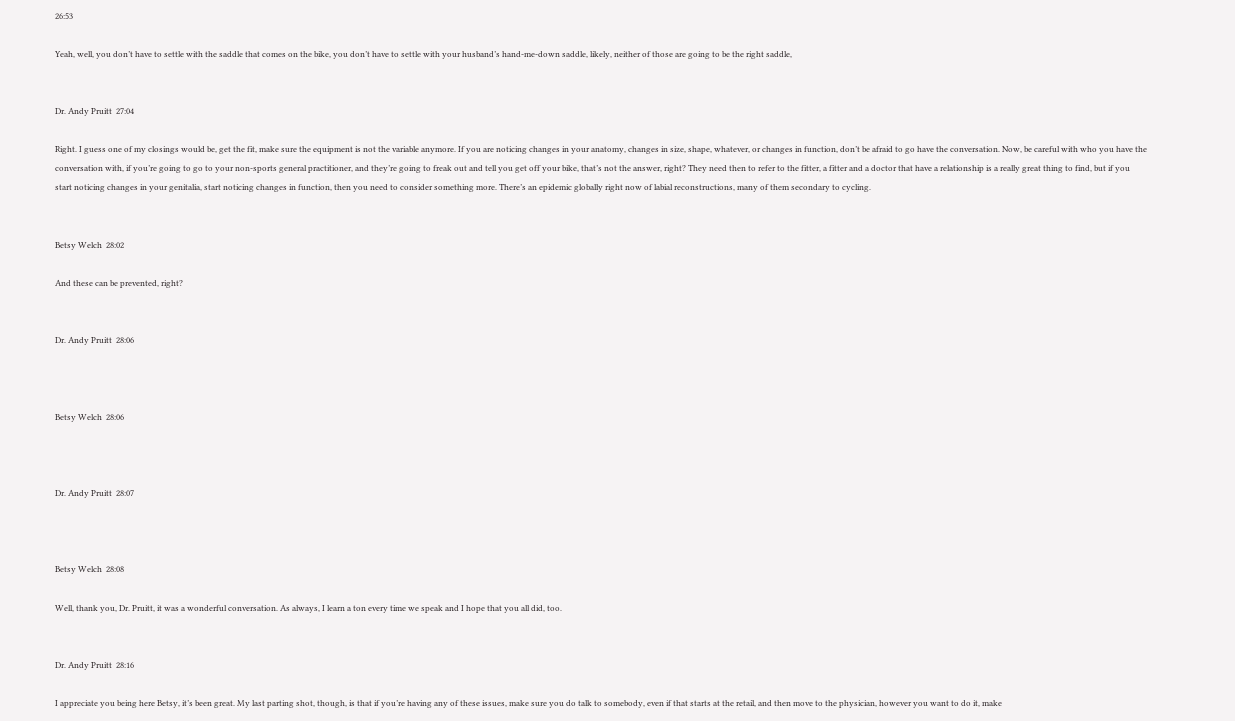26:53

Yeah, well, you don’t have to settle with the saddle that comes on the bike, you don’t have to settle with your husband’s hand-me-down saddle, likely, neither of those are going to be the right saddle,


Dr. Andy Pruitt  27:04

Right. I guess one of my closings would be, get the fit, make sure the equipment is not the variable anymore. If you are noticing changes in your anatomy, changes in size, shape, whatever, or changes in function, don’t be afraid to go have the conversation. Now, be careful with who you have the conversation with, if you’re going to go to your non-sports general practitioner, and they’re going to freak out and tell you get off your bike, that’s not the answer, right? They need then to refer to the fitter, a fitter and a doctor that have a relationship is a really great thing to find, but if you start noticing changes in your genitalia, start noticing changes in function, then you need to consider something more. There’s an epidemic globally right now of labial reconstructions, many of them secondary to cycling.


Betsy Welch  28:02

And these can be prevented, right?


Dr. Andy Pruitt  28:06



Betsy Welch  28:06



Dr. Andy Pruitt  28:07



Betsy Welch  28:08

Well, thank you, Dr. Pruitt, it was a wonderful conversation. As always, I learn a ton every time we speak and I hope that you all did, too.


Dr. Andy Pruitt  28:16

I appreciate you being here Betsy, it’s been great. My last parting shot, though, is that if you’re having any of these issues, make sure you do talk to somebody, even if that starts at the retail, and then move to the physician, however you want to do it, make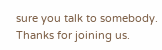sure you talk to somebody. Thanks for joining us.